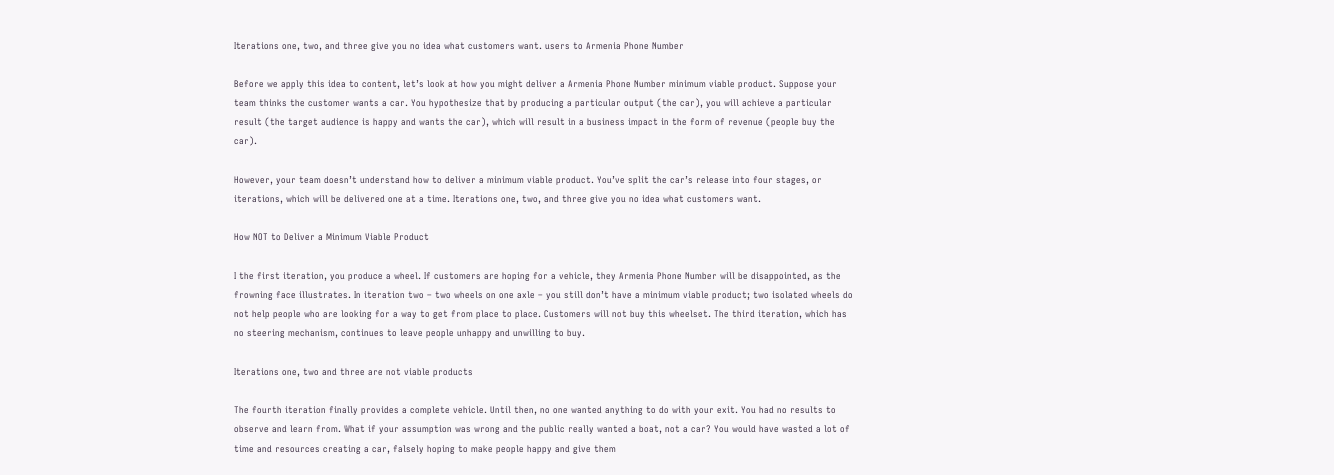Iterations one, two, and three give you no idea what customers want. users to Armenia Phone Number

Before we apply this idea to content, let’s look at how you might deliver a Armenia Phone Number minimum viable product. Suppose your team thinks the customer wants a car. You hypothesize that by producing a particular output (the car), you will achieve a particular result (the target audience is happy and wants the car), which will result in a business impact in the form of revenue (people buy the car).

However, your team doesn’t understand how to deliver a minimum viable product. You’ve split the car’s release into four stages, or iterations, which will be delivered one at a time. Iterations one, two, and three give you no idea what customers want.

How NOT to Deliver a Minimum Viable Product

I the first iteration, you produce a wheel. If customers are hoping for a vehicle, they Armenia Phone Number will be disappointed, as the frowning face illustrates. In iteration two – two wheels on one axle – you still don’t have a minimum viable product; two isolated wheels do not help people who are looking for a way to get from place to place. Customers will not buy this wheelset. The third iteration, which has no steering mechanism, continues to leave people unhappy and unwilling to buy.

Iterations one, two and three are not viable products

The fourth iteration finally provides a complete vehicle. Until then, no one wanted anything to do with your exit. You had no results to observe and learn from. What if your assumption was wrong and the public really wanted a boat, not a car? You would have wasted a lot of time and resources creating a car, falsely hoping to make people happy and give them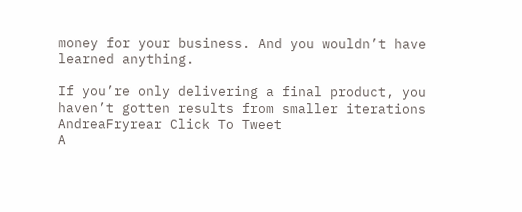money for your business. And you wouldn’t have learned anything.

If you’re only delivering a final product, you haven’t gotten results from smaller iterations AndreaFryrear Click To Tweet
A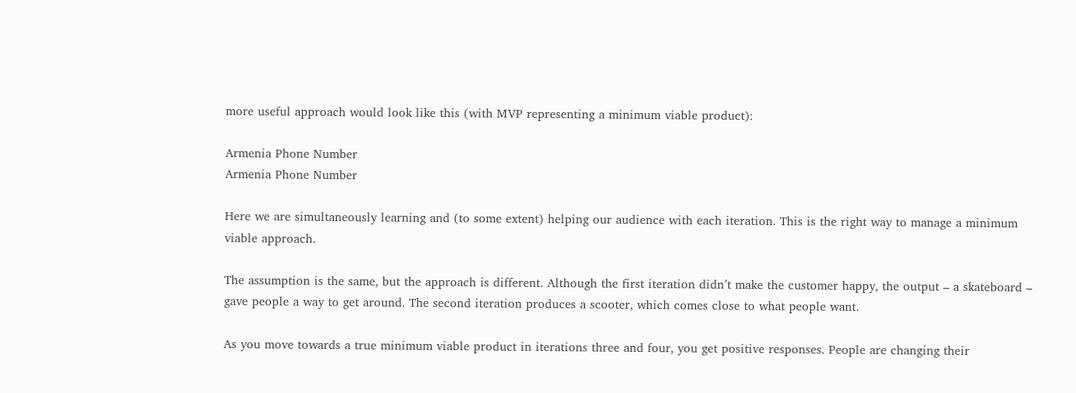more useful approach would look like this (with MVP representing a minimum viable product):

Armenia Phone Number
Armenia Phone Number

Here we are simultaneously learning and (to some extent) helping our audience with each iteration. This is the right way to manage a minimum viable approach.

The assumption is the same, but the approach is different. Although the first iteration didn’t make the customer happy, the output – a skateboard – gave people a way to get around. The second iteration produces a scooter, which comes close to what people want.

As you move towards a true minimum viable product in iterations three and four, you get positive responses. People are changing their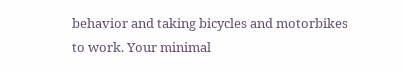behavior and taking bicycles and motorbikes to work. Your minimal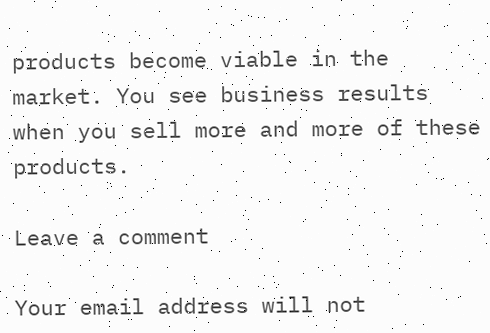products become viable in the market. You see business results when you sell more and more of these products.

Leave a comment

Your email address will not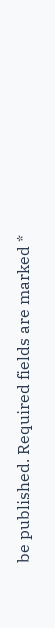be published. Required fields are marked *